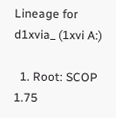Lineage for d1xvia_ (1xvi A:)

  1. Root: SCOP 1.75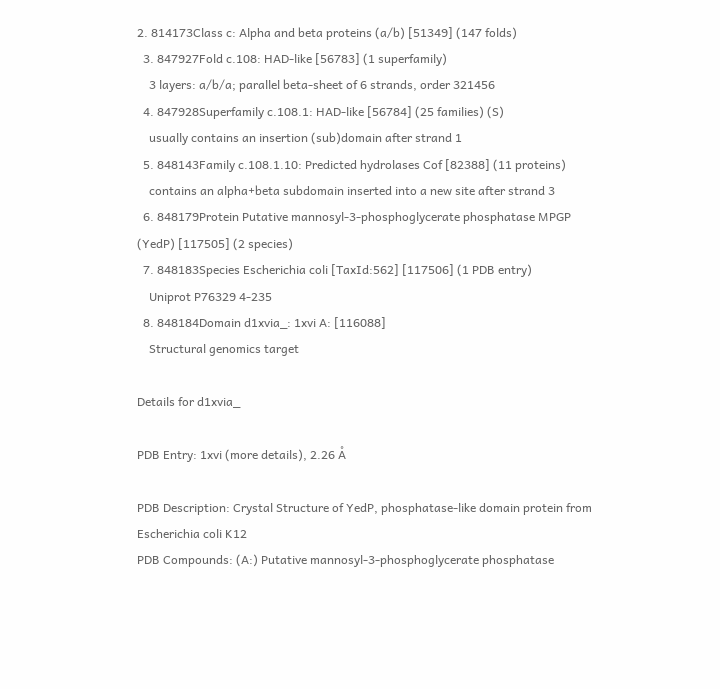2. 814173Class c: Alpha and beta proteins (a/b) [51349] (147 folds)
  3. 847927Fold c.108: HAD-like [56783] (1 superfamily)
    3 layers: a/b/a; parallel beta-sheet of 6 strands, order 321456
  4. 847928Superfamily c.108.1: HAD-like [56784] (25 families) (S)
    usually contains an insertion (sub)domain after strand 1
  5. 848143Family c.108.1.10: Predicted hydrolases Cof [82388] (11 proteins)
    contains an alpha+beta subdomain inserted into a new site after strand 3
  6. 848179Protein Putative mannosyl-3-phosphoglycerate phosphatase MPGP (YedP) [117505] (2 species)
  7. 848183Species Escherichia coli [TaxId:562] [117506] (1 PDB entry)
    Uniprot P76329 4-235
  8. 848184Domain d1xvia_: 1xvi A: [116088]
    Structural genomics target

Details for d1xvia_

PDB Entry: 1xvi (more details), 2.26 Å

PDB Description: Crystal Structure of YedP, phosphatase-like domain protein from Escherichia coli K12
PDB Compounds: (A:) Putative mannosyl-3-phosphoglycerate phosphatase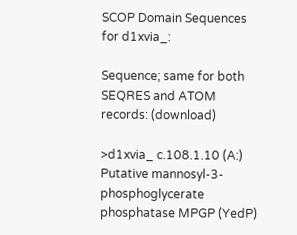SCOP Domain Sequences for d1xvia_:

Sequence; same for both SEQRES and ATOM records: (download)

>d1xvia_ c.108.1.10 (A:) Putative mannosyl-3-phosphoglycerate phosphatase MPGP (YedP)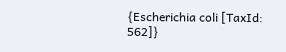{Escherichia coli [TaxId: 562]}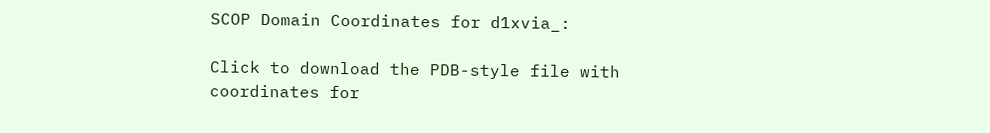SCOP Domain Coordinates for d1xvia_:

Click to download the PDB-style file with coordinates for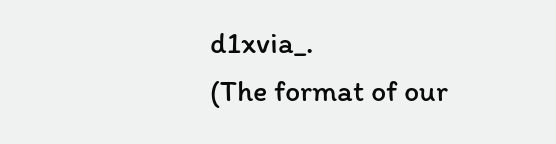d1xvia_.
(The format of our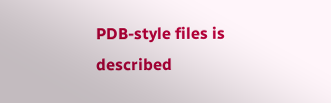PDB-style files is described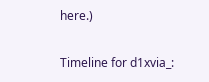here.)

Timeline for d1xvia_: